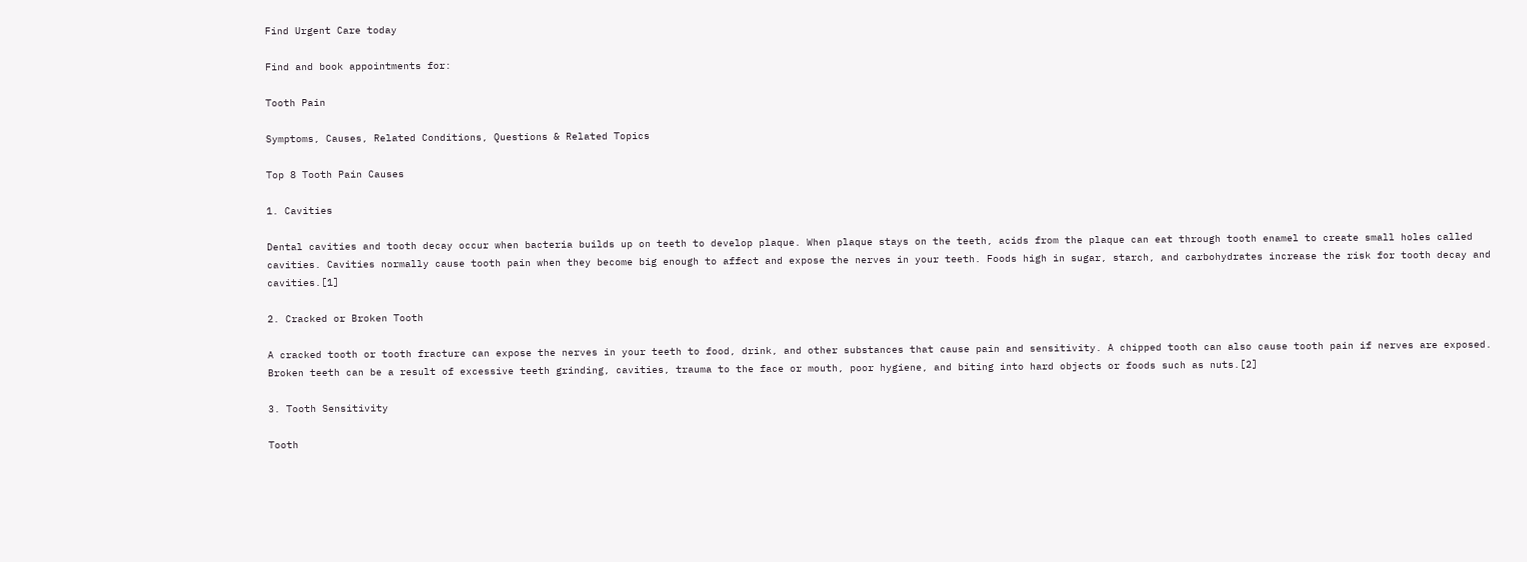Find Urgent Care today

Find and book appointments for:

Tooth Pain

Symptoms, Causes, Related Conditions, Questions & Related Topics

Top 8 Tooth Pain Causes

1. Cavities

Dental cavities and tooth decay occur when bacteria builds up on teeth to develop plaque. When plaque stays on the teeth, acids from the plaque can eat through tooth enamel to create small holes called cavities. Cavities normally cause tooth pain when they become big enough to affect and expose the nerves in your teeth. Foods high in sugar, starch, and carbohydrates increase the risk for tooth decay and cavities.[1]

2. Cracked or Broken Tooth

A cracked tooth or tooth fracture can expose the nerves in your teeth to food, drink, and other substances that cause pain and sensitivity. A chipped tooth can also cause tooth pain if nerves are exposed. Broken teeth can be a result of excessive teeth grinding, cavities, trauma to the face or mouth, poor hygiene, and biting into hard objects or foods such as nuts.[2]

3. Tooth Sensitivity

Tooth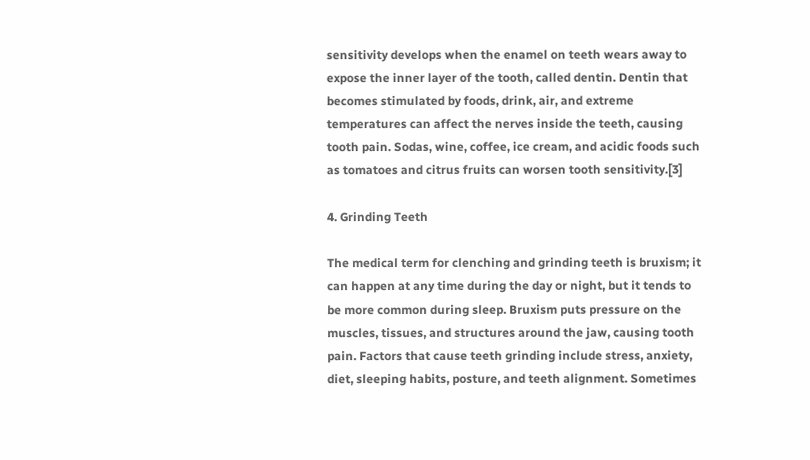sensitivity develops when the enamel on teeth wears away to expose the inner layer of the tooth, called dentin. Dentin that becomes stimulated by foods, drink, air, and extreme temperatures can affect the nerves inside the teeth, causing tooth pain. Sodas, wine, coffee, ice cream, and acidic foods such as tomatoes and citrus fruits can worsen tooth sensitivity.[3]

4. Grinding Teeth

The medical term for clenching and grinding teeth is bruxism; it can happen at any time during the day or night, but it tends to be more common during sleep. Bruxism puts pressure on the muscles, tissues, and structures around the jaw, causing tooth pain. Factors that cause teeth grinding include stress, anxiety, diet, sleeping habits, posture, and teeth alignment. Sometimes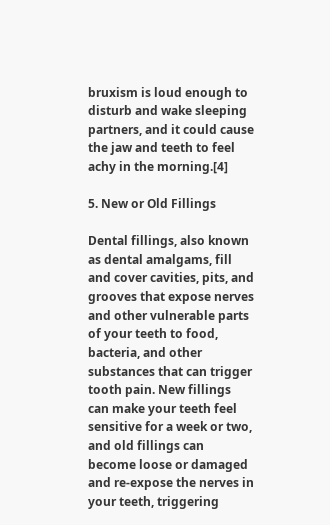bruxism is loud enough to disturb and wake sleeping partners, and it could cause the jaw and teeth to feel achy in the morning.[4]

5. New or Old Fillings

Dental fillings, also known as dental amalgams, fill and cover cavities, pits, and grooves that expose nerves and other vulnerable parts of your teeth to food, bacteria, and other substances that can trigger tooth pain. New fillings can make your teeth feel sensitive for a week or two, and old fillings can become loose or damaged and re-expose the nerves in your teeth, triggering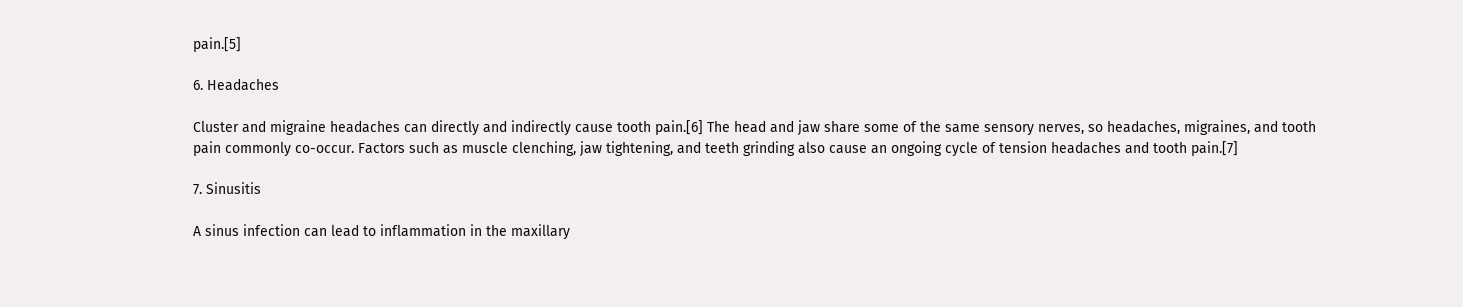pain.[5]

6. Headaches

Cluster and migraine headaches can directly and indirectly cause tooth pain.[6] The head and jaw share some of the same sensory nerves, so headaches, migraines, and tooth pain commonly co-occur. Factors such as muscle clenching, jaw tightening, and teeth grinding also cause an ongoing cycle of tension headaches and tooth pain.[7]

7. Sinusitis

A sinus infection can lead to inflammation in the maxillary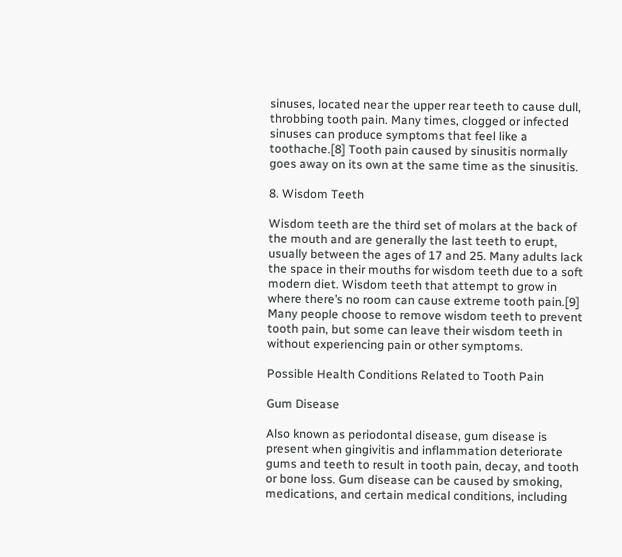sinuses, located near the upper rear teeth to cause dull, throbbing tooth pain. Many times, clogged or infected sinuses can produce symptoms that feel like a toothache.[8] Tooth pain caused by sinusitis normally goes away on its own at the same time as the sinusitis.

8. Wisdom Teeth

Wisdom teeth are the third set of molars at the back of the mouth and are generally the last teeth to erupt, usually between the ages of 17 and 25. Many adults lack the space in their mouths for wisdom teeth due to a soft modern diet. Wisdom teeth that attempt to grow in where there’s no room can cause extreme tooth pain.[9] Many people choose to remove wisdom teeth to prevent tooth pain, but some can leave their wisdom teeth in without experiencing pain or other symptoms.

Possible Health Conditions Related to Tooth Pain

Gum Disease

Also known as periodontal disease, gum disease is present when gingivitis and inflammation deteriorate gums and teeth to result in tooth pain, decay, and tooth or bone loss. Gum disease can be caused by smoking, medications, and certain medical conditions, including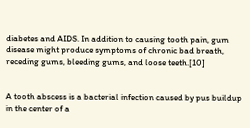diabetes and AIDS. In addition to causing tooth pain, gum disease might produce symptoms of chronic bad breath, receding gums, bleeding gums, and loose teeth.[10]


A tooth abscess is a bacterial infection caused by pus buildup in the center of a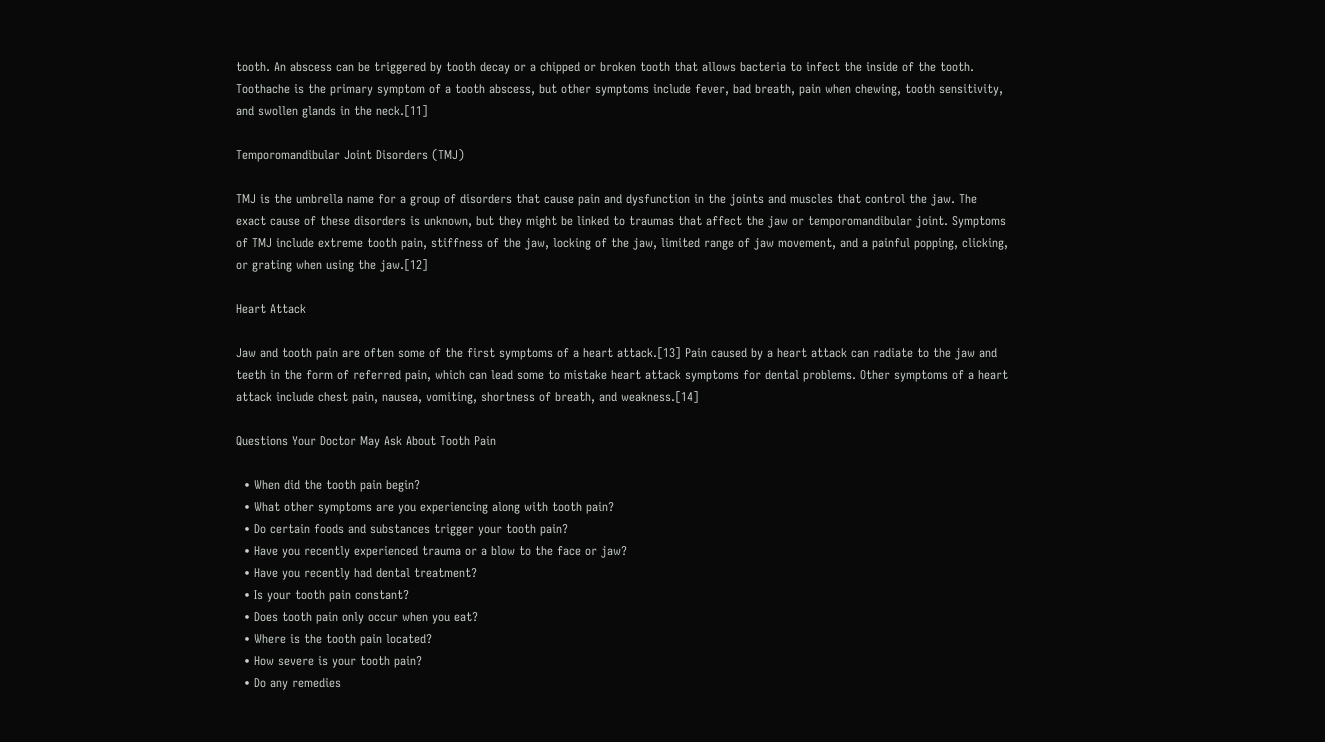tooth. An abscess can be triggered by tooth decay or a chipped or broken tooth that allows bacteria to infect the inside of the tooth. Toothache is the primary symptom of a tooth abscess, but other symptoms include fever, bad breath, pain when chewing, tooth sensitivity, and swollen glands in the neck.[11]

Temporomandibular Joint Disorders (TMJ)

TMJ is the umbrella name for a group of disorders that cause pain and dysfunction in the joints and muscles that control the jaw. The exact cause of these disorders is unknown, but they might be linked to traumas that affect the jaw or temporomandibular joint. Symptoms of TMJ include extreme tooth pain, stiffness of the jaw, locking of the jaw, limited range of jaw movement, and a painful popping, clicking, or grating when using the jaw.[12]

Heart Attack

Jaw and tooth pain are often some of the first symptoms of a heart attack.[13] Pain caused by a heart attack can radiate to the jaw and teeth in the form of referred pain, which can lead some to mistake heart attack symptoms for dental problems. Other symptoms of a heart attack include chest pain, nausea, vomiting, shortness of breath, and weakness.[14]

Questions Your Doctor May Ask About Tooth Pain

  • When did the tooth pain begin?
  • What other symptoms are you experiencing along with tooth pain?
  • Do certain foods and substances trigger your tooth pain?
  • Have you recently experienced trauma or a blow to the face or jaw?
  • Have you recently had dental treatment?
  • Is your tooth pain constant?
  • Does tooth pain only occur when you eat?
  • Where is the tooth pain located?
  • How severe is your tooth pain?
  • Do any remedies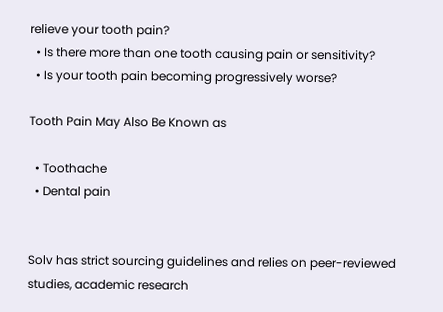relieve your tooth pain?
  • Is there more than one tooth causing pain or sensitivity?
  • Is your tooth pain becoming progressively worse?

Tooth Pain May Also Be Known as

  • Toothache
  • Dental pain


Solv has strict sourcing guidelines and relies on peer-reviewed studies, academic research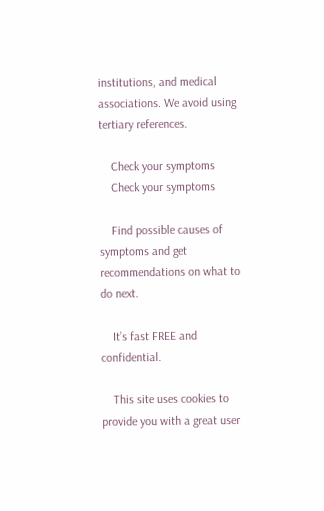institutions, and medical associations. We avoid using tertiary references.

    Check your symptoms
    Check your symptoms

    Find possible causes of symptoms and get recommendations on what to do next.

    It’s fast FREE and confidential.

    This site uses cookies to provide you with a great user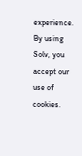experience. By using Solv, you accept our use of cookies.